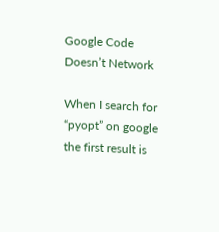Google Code Doesn’t Network

When I search for “pyopt” on google the first result is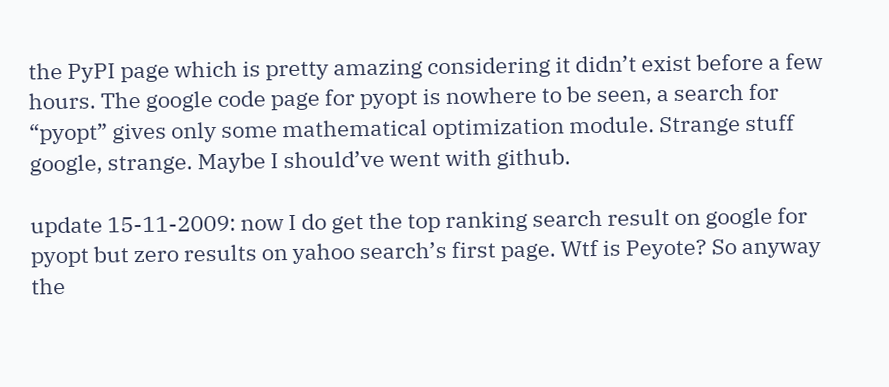the PyPI page which is pretty amazing considering it didn’t exist before a few hours. The google code page for pyopt is nowhere to be seen, a search for “pyopt” gives only some mathematical optimization module. Strange stuff google, strange. Maybe I should’ve went with github.

update 15-11-2009: now I do get the top ranking search result on google for pyopt but zero results on yahoo search’s first page. Wtf is Peyote? So anyway the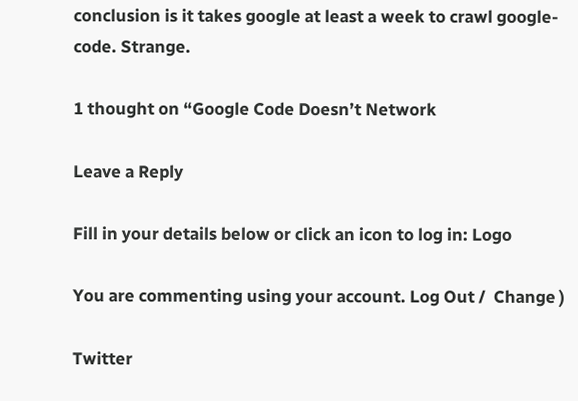conclusion is it takes google at least a week to crawl google-code. Strange.

1 thought on “Google Code Doesn’t Network

Leave a Reply

Fill in your details below or click an icon to log in: Logo

You are commenting using your account. Log Out /  Change )

Twitter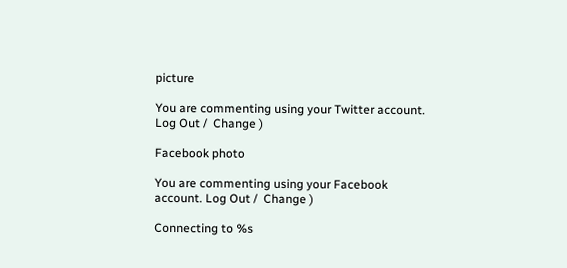picture

You are commenting using your Twitter account. Log Out /  Change )

Facebook photo

You are commenting using your Facebook account. Log Out /  Change )

Connecting to %s